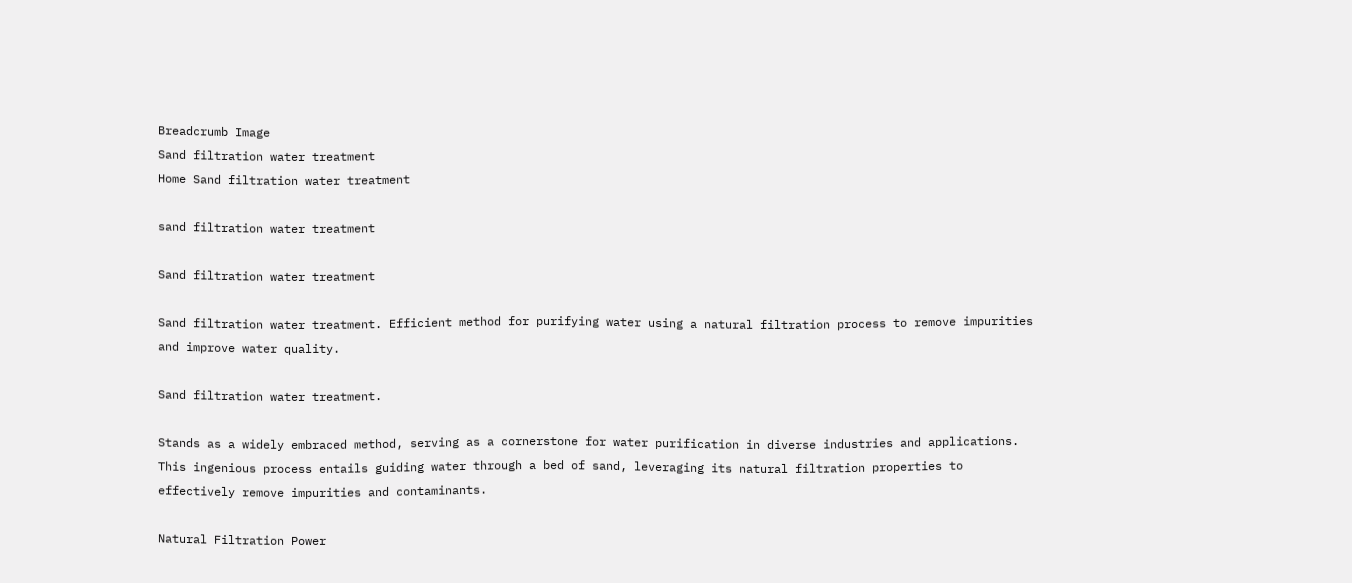Breadcrumb Image
Sand filtration water treatment
Home Sand filtration water treatment

sand filtration water treatment

Sand filtration water treatment

Sand filtration water treatment. Efficient method for purifying water using a natural filtration process to remove impurities and improve water quality.

Sand filtration water treatment.

Stands as a widely embraced method, serving as a cornerstone for water purification in diverse industries and applications. This ingenious process entails guiding water through a bed of sand, leveraging its natural filtration properties to effectively remove impurities and contaminants.

Natural Filtration Power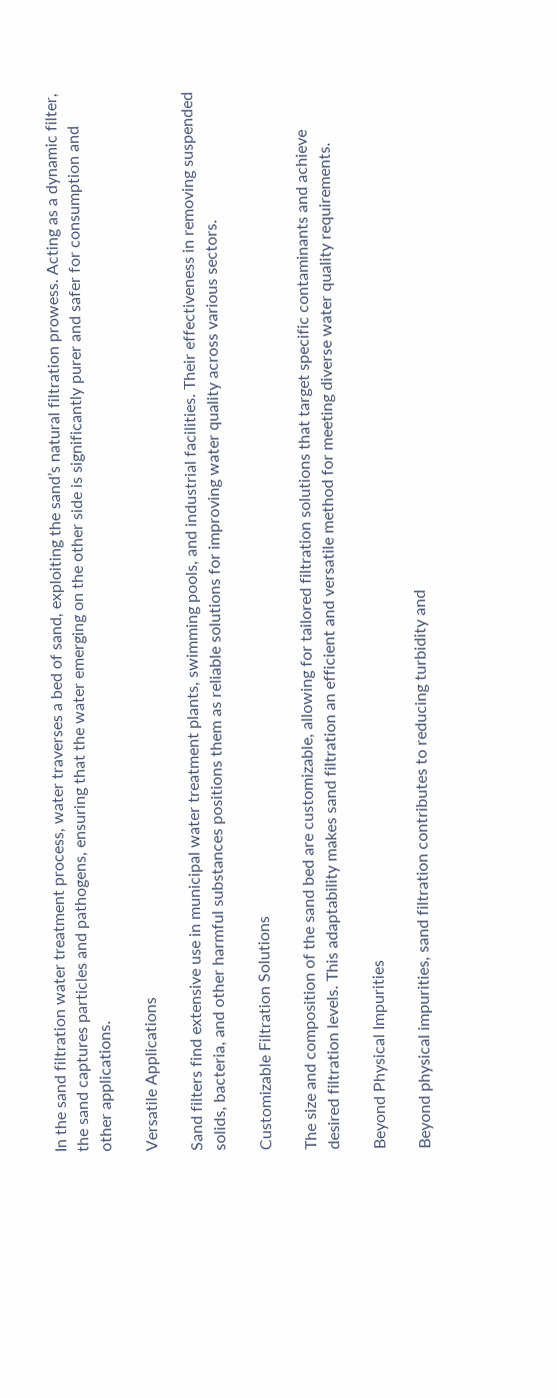In the sand filtration water treatment process, water traverses a bed of sand, exploiting the sand’s natural filtration prowess. Acting as a dynamic filter, the sand captures particles and pathogens, ensuring that the water emerging on the other side is significantly purer and safer for consumption and other applications.

Versatile Applications

Sand filters find extensive use in municipal water treatment plants, swimming pools, and industrial facilities. Their effectiveness in removing suspended solids, bacteria, and other harmful substances positions them as reliable solutions for improving water quality across various sectors.

Customizable Filtration Solutions

The size and composition of the sand bed are customizable, allowing for tailored filtration solutions that target specific contaminants and achieve desired filtration levels. This adaptability makes sand filtration an efficient and versatile method for meeting diverse water quality requirements.

Beyond Physical Impurities

Beyond physical impurities, sand filtration contributes to reducing turbidity and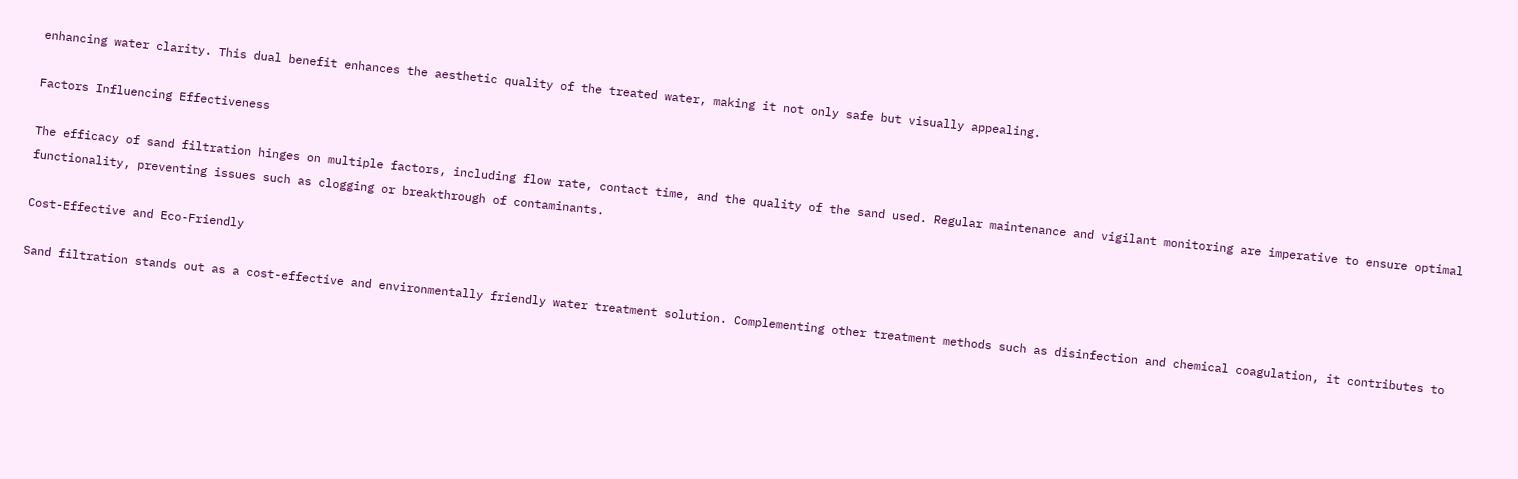enhancing water clarity. This dual benefit enhances the aesthetic quality of the treated water, making it not only safe but visually appealing.

Factors Influencing Effectiveness

The efficacy of sand filtration hinges on multiple factors, including flow rate, contact time, and the quality of the sand used. Regular maintenance and vigilant monitoring are imperative to ensure optimal functionality, preventing issues such as clogging or breakthrough of contaminants.

Cost-Effective and Eco-Friendly

Sand filtration stands out as a cost-effective and environmentally friendly water treatment solution. Complementing other treatment methods such as disinfection and chemical coagulation, it contributes to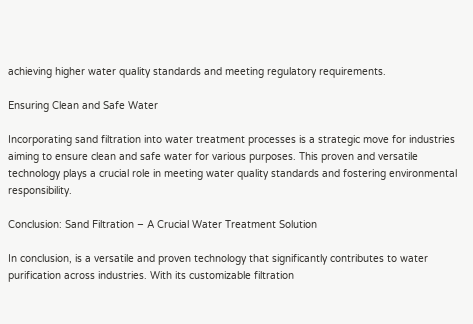achieving higher water quality standards and meeting regulatory requirements.

Ensuring Clean and Safe Water

Incorporating sand filtration into water treatment processes is a strategic move for industries aiming to ensure clean and safe water for various purposes. This proven and versatile technology plays a crucial role in meeting water quality standards and fostering environmental responsibility.

Conclusion: Sand Filtration – A Crucial Water Treatment Solution

In conclusion, is a versatile and proven technology that significantly contributes to water purification across industries. With its customizable filtration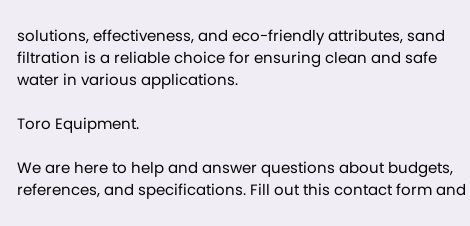solutions, effectiveness, and eco-friendly attributes, sand filtration is a reliable choice for ensuring clean and safe water in various applications.

Toro Equipment.

We are here to help and answer questions about budgets, references, and specifications. Fill out this contact form and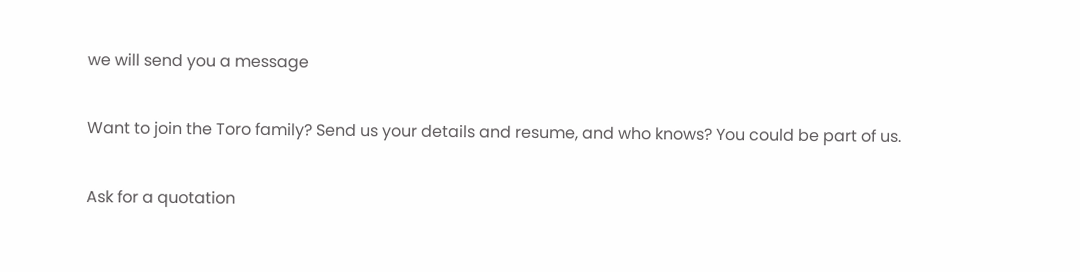we will send you a message

Want to join the Toro family? Send us your details and resume, and who knows? You could be part of us.

Ask for a quotation